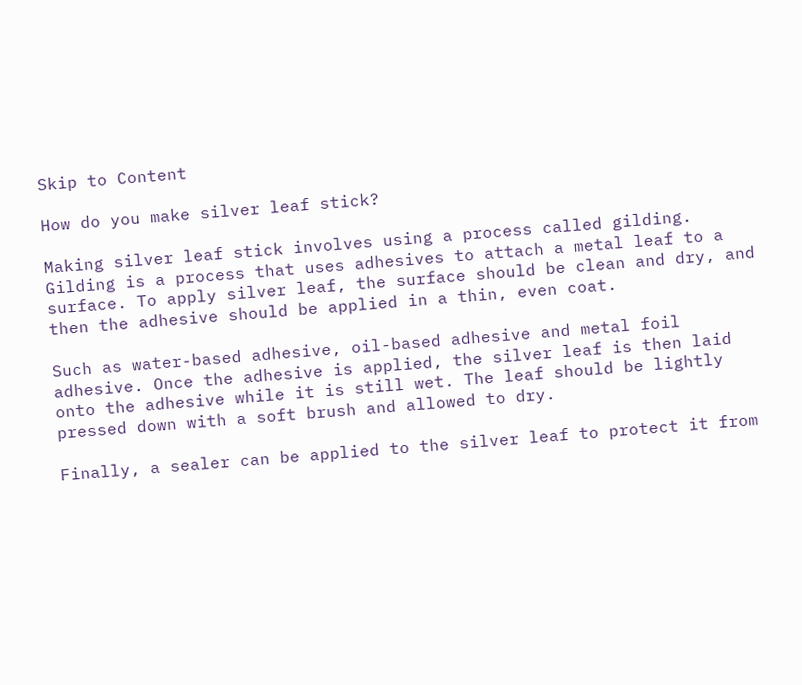Skip to Content

How do you make silver leaf stick?

Making silver leaf stick involves using a process called gilding. Gilding is a process that uses adhesives to attach a metal leaf to a surface. To apply silver leaf, the surface should be clean and dry, and then the adhesive should be applied in a thin, even coat.

Such as water-based adhesive, oil-based adhesive and metal foil adhesive. Once the adhesive is applied, the silver leaf is then laid onto the adhesive while it is still wet. The leaf should be lightly pressed down with a soft brush and allowed to dry.

Finally, a sealer can be applied to the silver leaf to protect it from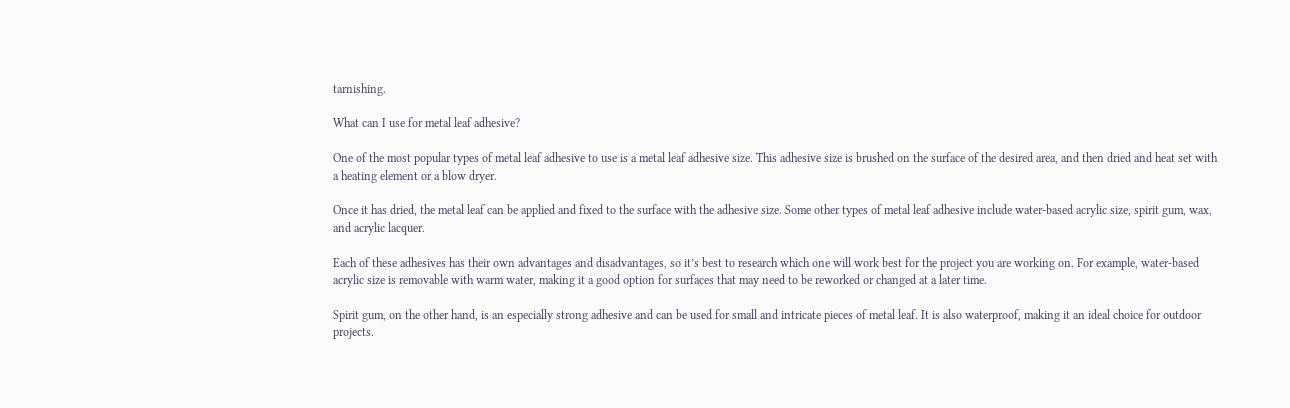tarnishing.

What can I use for metal leaf adhesive?

One of the most popular types of metal leaf adhesive to use is a metal leaf adhesive size. This adhesive size is brushed on the surface of the desired area, and then dried and heat set with a heating element or a blow dryer.

Once it has dried, the metal leaf can be applied and fixed to the surface with the adhesive size. Some other types of metal leaf adhesive include water-based acrylic size, spirit gum, wax, and acrylic lacquer.

Each of these adhesives has their own advantages and disadvantages, so it’s best to research which one will work best for the project you are working on. For example, water-based acrylic size is removable with warm water, making it a good option for surfaces that may need to be reworked or changed at a later time.

Spirit gum, on the other hand, is an especially strong adhesive and can be used for small and intricate pieces of metal leaf. It is also waterproof, making it an ideal choice for outdoor projects.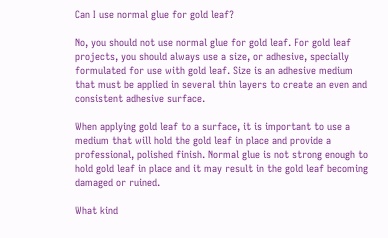Can I use normal glue for gold leaf?

No, you should not use normal glue for gold leaf. For gold leaf projects, you should always use a size, or adhesive, specially formulated for use with gold leaf. Size is an adhesive medium that must be applied in several thin layers to create an even and consistent adhesive surface.

When applying gold leaf to a surface, it is important to use a medium that will hold the gold leaf in place and provide a professional, polished finish. Normal glue is not strong enough to hold gold leaf in place and it may result in the gold leaf becoming damaged or ruined.

What kind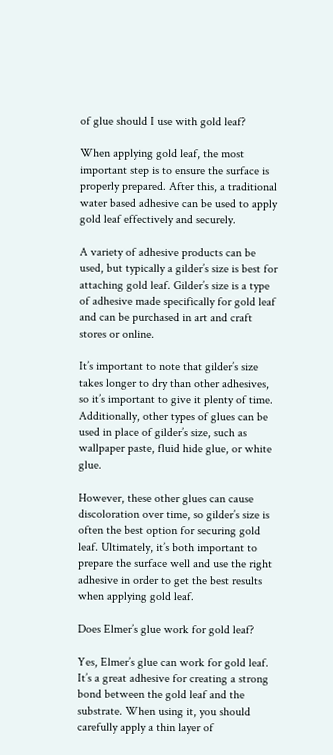of glue should I use with gold leaf?

When applying gold leaf, the most important step is to ensure the surface is properly prepared. After this, a traditional water based adhesive can be used to apply gold leaf effectively and securely.

A variety of adhesive products can be used, but typically a gilder’s size is best for attaching gold leaf. Gilder’s size is a type of adhesive made specifically for gold leaf and can be purchased in art and craft stores or online.

It’s important to note that gilder’s size takes longer to dry than other adhesives, so it’s important to give it plenty of time. Additionally, other types of glues can be used in place of gilder’s size, such as wallpaper paste, fluid hide glue, or white glue.

However, these other glues can cause discoloration over time, so gilder’s size is often the best option for securing gold leaf. Ultimately, it’s both important to prepare the surface well and use the right adhesive in order to get the best results when applying gold leaf.

Does Elmer’s glue work for gold leaf?

Yes, Elmer’s glue can work for gold leaf. It’s a great adhesive for creating a strong bond between the gold leaf and the substrate. When using it, you should carefully apply a thin layer of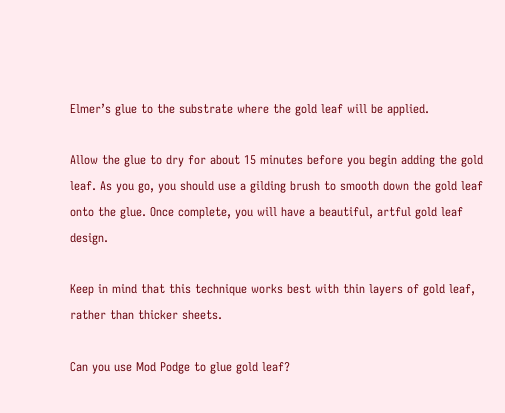Elmer’s glue to the substrate where the gold leaf will be applied.

Allow the glue to dry for about 15 minutes before you begin adding the gold leaf. As you go, you should use a gilding brush to smooth down the gold leaf onto the glue. Once complete, you will have a beautiful, artful gold leaf design.

Keep in mind that this technique works best with thin layers of gold leaf, rather than thicker sheets.

Can you use Mod Podge to glue gold leaf?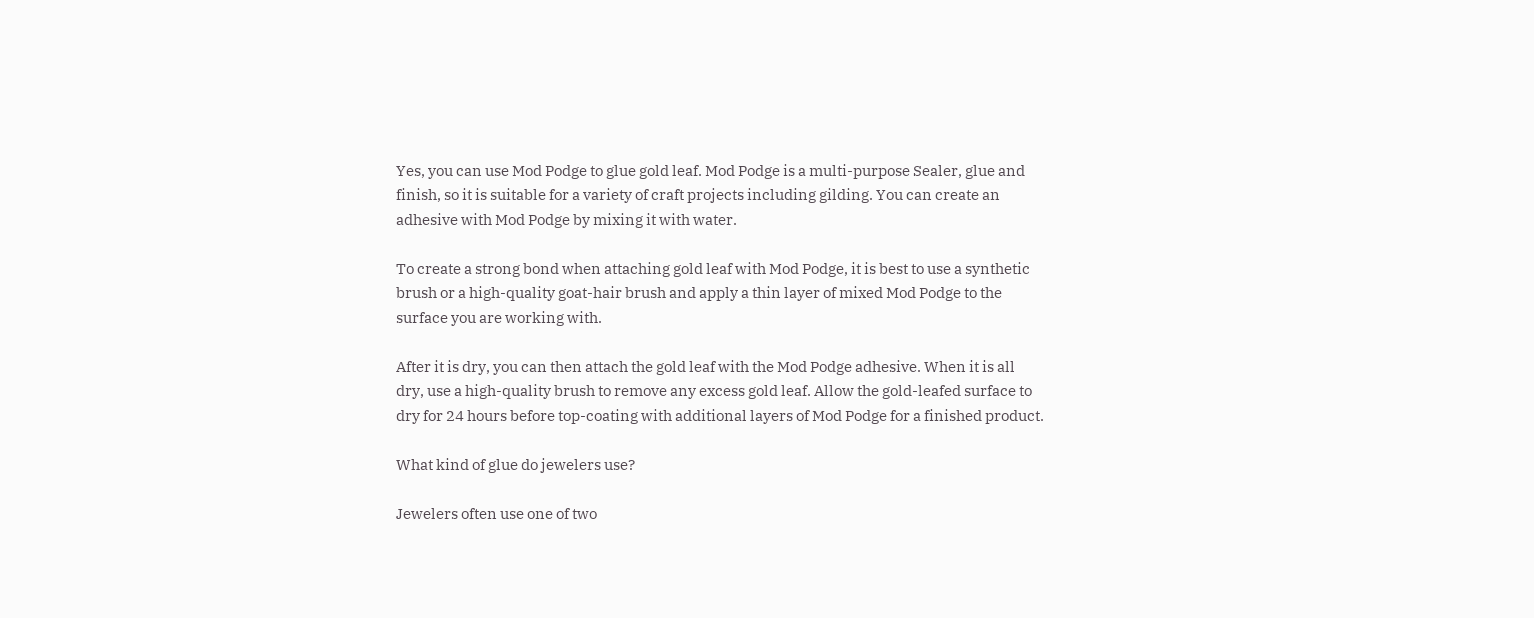Yes, you can use Mod Podge to glue gold leaf. Mod Podge is a multi-purpose Sealer, glue and finish, so it is suitable for a variety of craft projects including gilding. You can create an adhesive with Mod Podge by mixing it with water.

To create a strong bond when attaching gold leaf with Mod Podge, it is best to use a synthetic brush or a high-quality goat-hair brush and apply a thin layer of mixed Mod Podge to the surface you are working with.

After it is dry, you can then attach the gold leaf with the Mod Podge adhesive. When it is all dry, use a high-quality brush to remove any excess gold leaf. Allow the gold-leafed surface to dry for 24 hours before top-coating with additional layers of Mod Podge for a finished product.

What kind of glue do jewelers use?

Jewelers often use one of two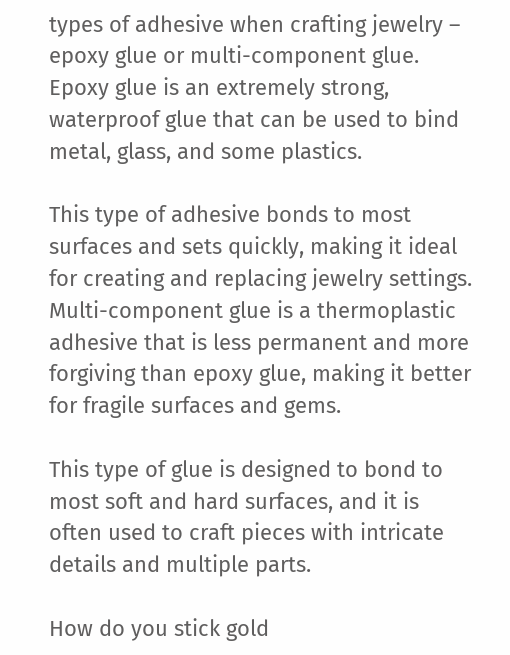types of adhesive when crafting jewelry – epoxy glue or multi-component glue. Epoxy glue is an extremely strong, waterproof glue that can be used to bind metal, glass, and some plastics.

This type of adhesive bonds to most surfaces and sets quickly, making it ideal for creating and replacing jewelry settings. Multi-component glue is a thermoplastic adhesive that is less permanent and more forgiving than epoxy glue, making it better for fragile surfaces and gems.

This type of glue is designed to bond to most soft and hard surfaces, and it is often used to craft pieces with intricate details and multiple parts.

How do you stick gold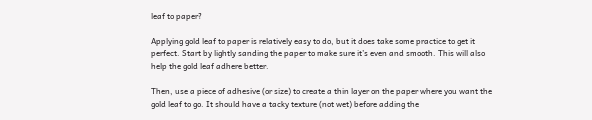leaf to paper?

Applying gold leaf to paper is relatively easy to do, but it does take some practice to get it perfect. Start by lightly sanding the paper to make sure it’s even and smooth. This will also help the gold leaf adhere better.

Then, use a piece of adhesive (or size) to create a thin layer on the paper where you want the gold leaf to go. It should have a tacky texture (not wet) before adding the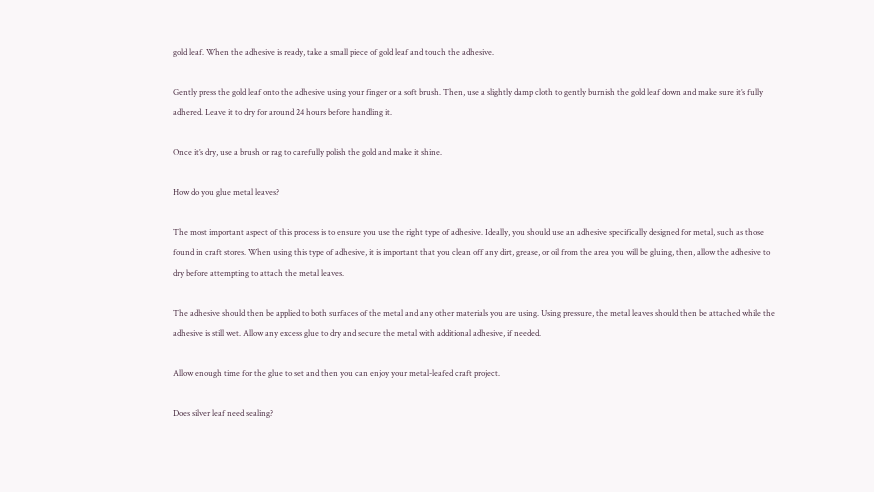gold leaf. When the adhesive is ready, take a small piece of gold leaf and touch the adhesive.

Gently press the gold leaf onto the adhesive using your finger or a soft brush. Then, use a slightly damp cloth to gently burnish the gold leaf down and make sure it’s fully adhered. Leave it to dry for around 24 hours before handling it.

Once it’s dry, use a brush or rag to carefully polish the gold and make it shine.

How do you glue metal leaves?

The most important aspect of this process is to ensure you use the right type of adhesive. Ideally, you should use an adhesive specifically designed for metal, such as those found in craft stores. When using this type of adhesive, it is important that you clean off any dirt, grease, or oil from the area you will be gluing, then, allow the adhesive to dry before attempting to attach the metal leaves.

The adhesive should then be applied to both surfaces of the metal and any other materials you are using. Using pressure, the metal leaves should then be attached while the adhesive is still wet. Allow any excess glue to dry and secure the metal with additional adhesive, if needed.

Allow enough time for the glue to set and then you can enjoy your metal-leafed craft project.

Does silver leaf need sealing?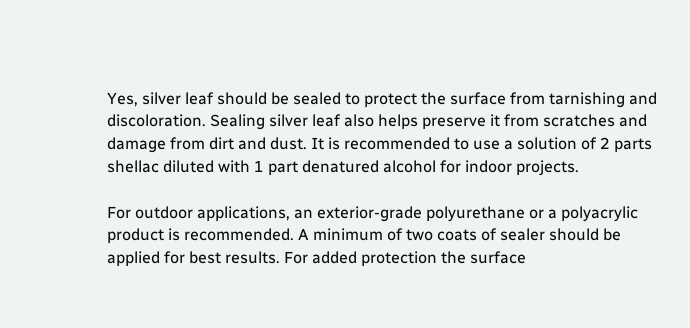Yes, silver leaf should be sealed to protect the surface from tarnishing and discoloration. Sealing silver leaf also helps preserve it from scratches and damage from dirt and dust. It is recommended to use a solution of 2 parts shellac diluted with 1 part denatured alcohol for indoor projects.

For outdoor applications, an exterior-grade polyurethane or a polyacrylic product is recommended. A minimum of two coats of sealer should be applied for best results. For added protection the surface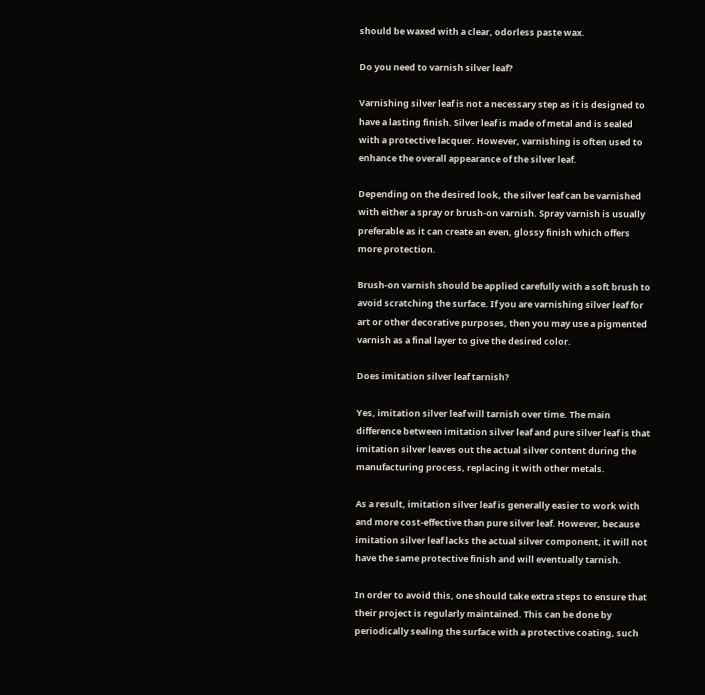should be waxed with a clear, odorless paste wax.

Do you need to varnish silver leaf?

Varnishing silver leaf is not a necessary step as it is designed to have a lasting finish. Silver leaf is made of metal and is sealed with a protective lacquer. However, varnishing is often used to enhance the overall appearance of the silver leaf.

Depending on the desired look, the silver leaf can be varnished with either a spray or brush-on varnish. Spray varnish is usually preferable as it can create an even, glossy finish which offers more protection.

Brush-on varnish should be applied carefully with a soft brush to avoid scratching the surface. If you are varnishing silver leaf for art or other decorative purposes, then you may use a pigmented varnish as a final layer to give the desired color.

Does imitation silver leaf tarnish?

Yes, imitation silver leaf will tarnish over time. The main difference between imitation silver leaf and pure silver leaf is that imitation silver leaves out the actual silver content during the manufacturing process, replacing it with other metals.

As a result, imitation silver leaf is generally easier to work with and more cost-effective than pure silver leaf. However, because imitation silver leaf lacks the actual silver component, it will not have the same protective finish and will eventually tarnish.

In order to avoid this, one should take extra steps to ensure that their project is regularly maintained. This can be done by periodically sealing the surface with a protective coating, such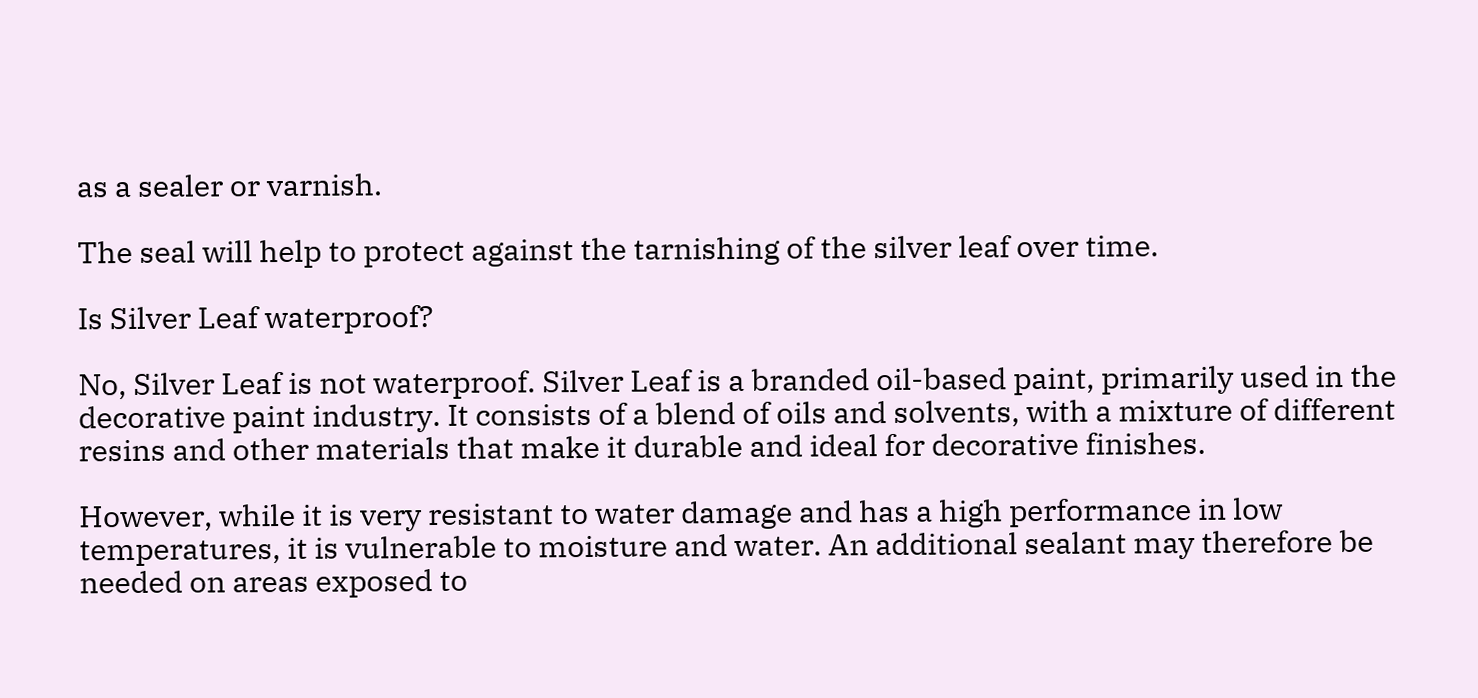as a sealer or varnish.

The seal will help to protect against the tarnishing of the silver leaf over time.

Is Silver Leaf waterproof?

No, Silver Leaf is not waterproof. Silver Leaf is a branded oil-based paint, primarily used in the decorative paint industry. It consists of a blend of oils and solvents, with a mixture of different resins and other materials that make it durable and ideal for decorative finishes.

However, while it is very resistant to water damage and has a high performance in low temperatures, it is vulnerable to moisture and water. An additional sealant may therefore be needed on areas exposed to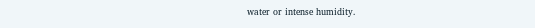water or intense humidity.